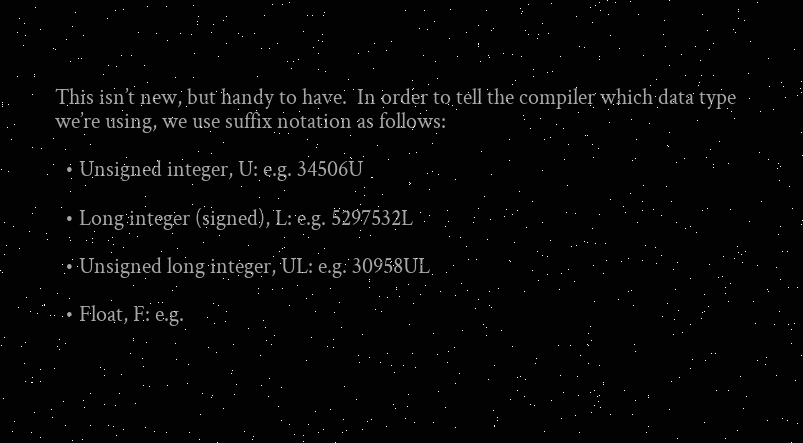This isn’t new, but handy to have.  In order to tell the compiler which data type we’re using, we use suffix notation as follows:

  • Unsigned integer, U: e.g. 34506U

  • Long integer (signed), L: e.g. 5297532L

  • Unsigned long integer, UL: e.g. 30958UL

  • Float, F: e.g.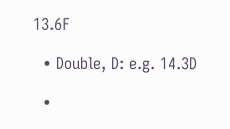13.6F

  • Double, D: e.g. 14.3D

  •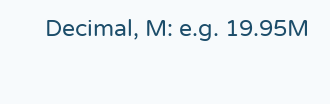Decimal, M: e.g. 19.95M